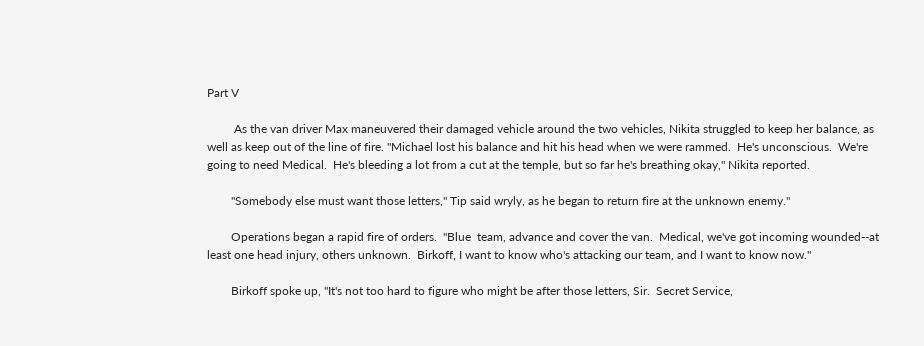Part V

         As the van driver Max maneuvered their damaged vehicle around the two vehicles, Nikita struggled to keep her balance, as well as keep out of the line of fire. "Michael lost his balance and hit his head when we were rammed.  He's unconscious.  We're going to need Medical.  He's bleeding a lot from a cut at the temple, but so far he's breathing okay," Nikita reported.

        "Somebody else must want those letters," Tip said wryly, as he began to return fire at the unknown enemy."

        Operations began a rapid fire of orders.  "Blue  team, advance and cover the van.  Medical, we've got incoming wounded--at least one head injury, others unknown.  Birkoff, I want to know who's attacking our team, and I want to know now."

        Birkoff spoke up, "It's not too hard to figure who might be after those letters, Sir.  Secret Service,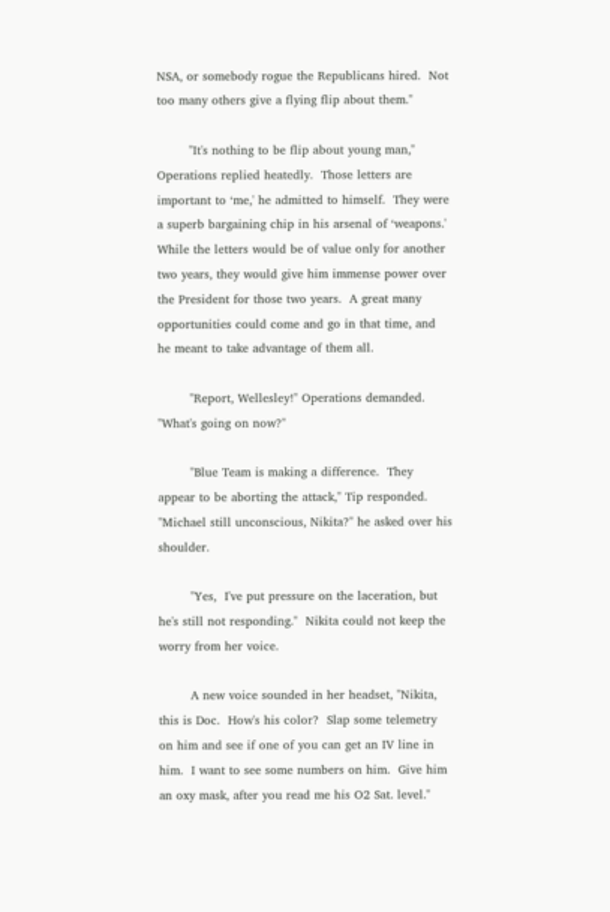NSA, or somebody rogue the Republicans hired.  Not too many others give a flying flip about them."

        "It's nothing to be flip about young man," Operations replied heatedly.  Those letters are important to ‘me,' he admitted to himself.  They were a superb bargaining chip in his arsenal of ‘weapons.'  While the letters would be of value only for another two years, they would give him immense power over the President for those two years.  A great many opportunities could come and go in that time, and he meant to take advantage of them all.

        "Report, Wellesley!" Operations demanded.   "What's going on now?"

        "Blue Team is making a difference.  They appear to be aborting the attack," Tip responded.  "Michael still unconscious, Nikita?" he asked over his shoulder.

        "Yes,  I've put pressure on the laceration, but he's still not responding."  Nikita could not keep the worry from her voice.

        A new voice sounded in her headset, "Nikita, this is Doc.  How's his color?  Slap some telemetry on him and see if one of you can get an IV line in him.  I want to see some numbers on him.  Give him an oxy mask, after you read me his O2 Sat. level."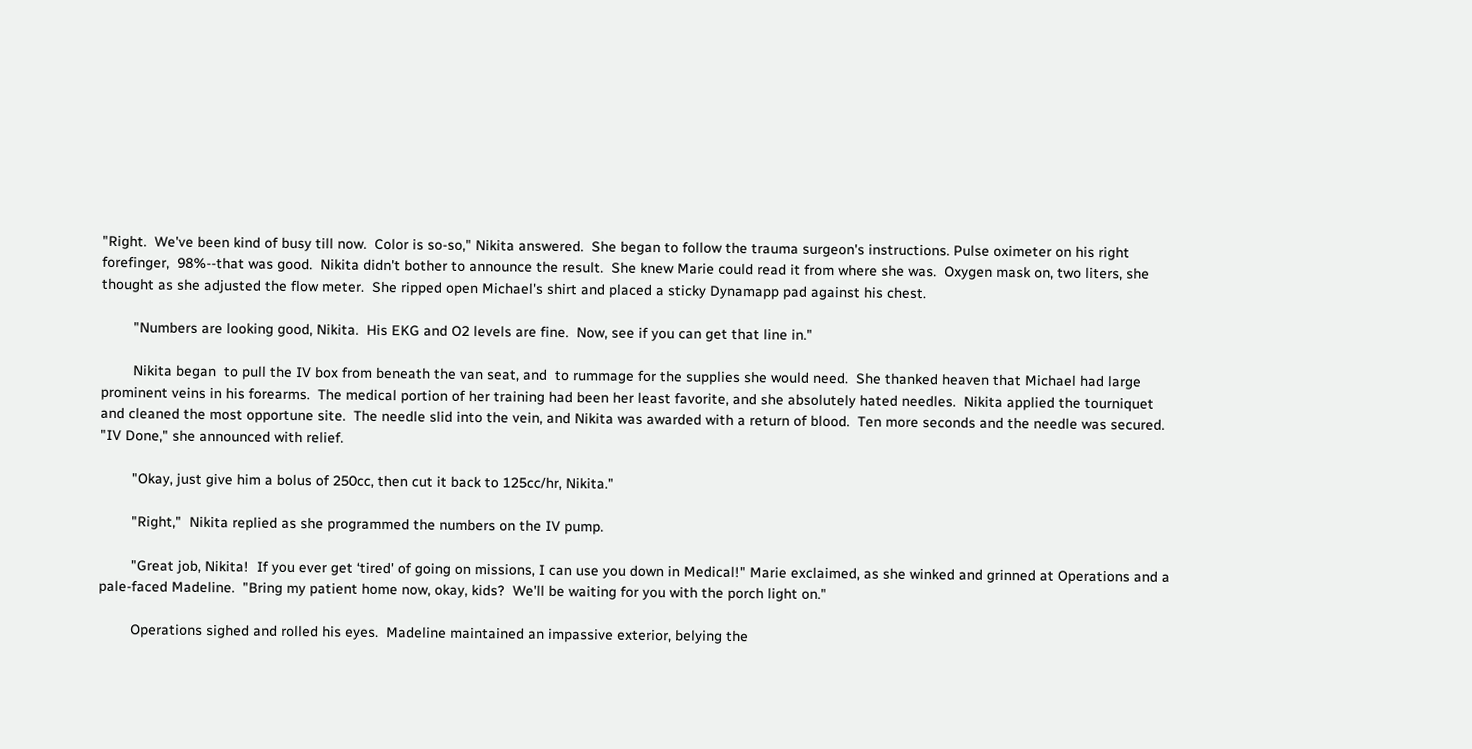"Right.  We've been kind of busy till now.  Color is so-so," Nikita answered.  She began to follow the trauma surgeon's instructions. Pulse oximeter on his right forefinger,  98%--that was good.  Nikita didn't bother to announce the result.  She knew Marie could read it from where she was.  Oxygen mask on, two liters, she thought as she adjusted the flow meter.  She ripped open Michael's shirt and placed a sticky Dynamapp pad against his chest.

        "Numbers are looking good, Nikita.  His EKG and O2 levels are fine.  Now, see if you can get that line in."

        Nikita began  to pull the IV box from beneath the van seat, and  to rummage for the supplies she would need.  She thanked heaven that Michael had large prominent veins in his forearms.  The medical portion of her training had been her least favorite, and she absolutely hated needles.  Nikita applied the tourniquet and cleaned the most opportune site.  The needle slid into the vein, and Nikita was awarded with a return of blood.  Ten more seconds and the needle was secured.  "IV Done," she announced with relief.

        "Okay, just give him a bolus of 250cc, then cut it back to 125cc/hr, Nikita."

        "Right,"  Nikita replied as she programmed the numbers on the IV pump.

        "Great job, Nikita!  If you ever get ‘tired' of going on missions, I can use you down in Medical!" Marie exclaimed, as she winked and grinned at Operations and a pale-faced Madeline.  "Bring my patient home now, okay, kids?  We'll be waiting for you with the porch light on."

        Operations sighed and rolled his eyes.  Madeline maintained an impassive exterior, belying the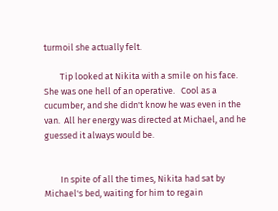turmoil she actually felt.

        Tip looked at Nikita with a smile on his face.  She was one hell of an operative.   Cool as a cucumber, and she didn't know he was even in the van.  All her energy was directed at Michael, and he guessed it always would be.


        In spite of all the times, Nikita had sat by Michael's bed, waiting for him to regain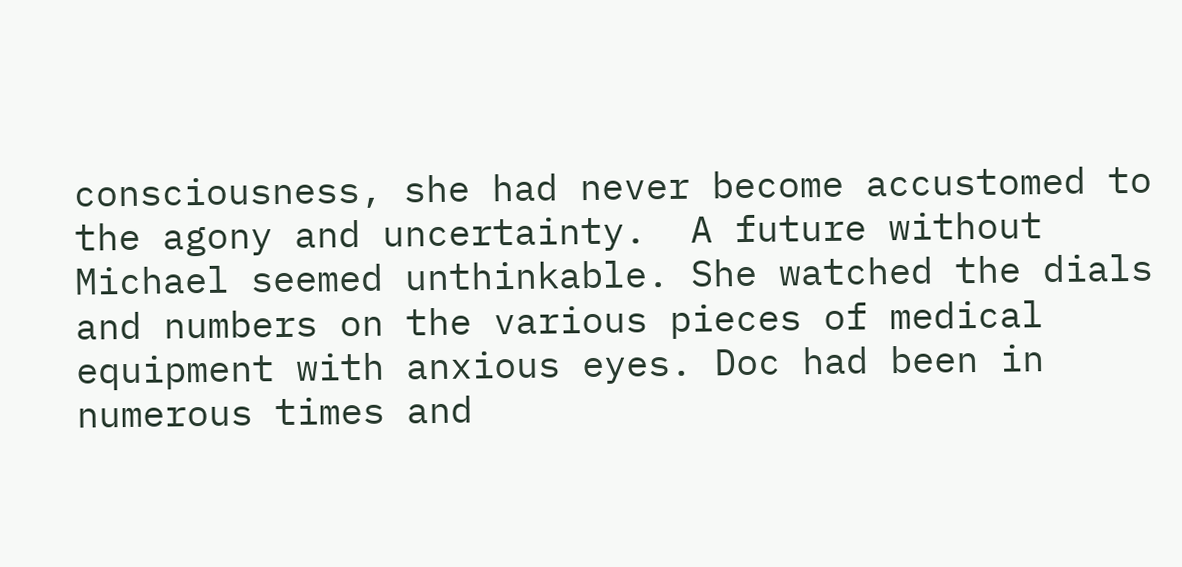consciousness, she had never become accustomed to the agony and uncertainty.  A future without Michael seemed unthinkable. She watched the dials and numbers on the various pieces of medical equipment with anxious eyes. Doc had been in numerous times and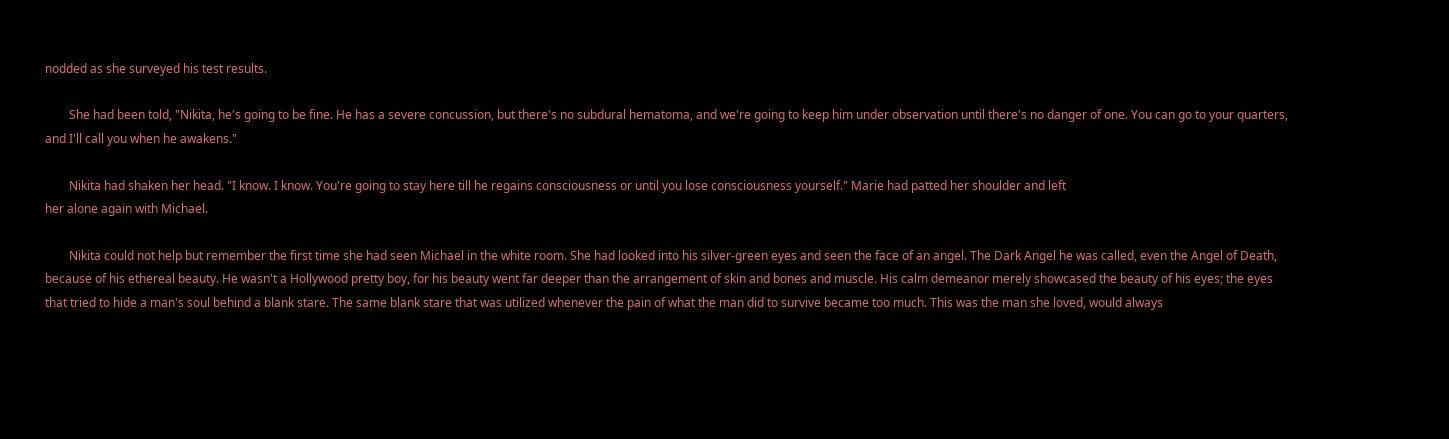nodded as she surveyed his test results.

        She had been told, "Nikita, he's going to be fine. He has a severe concussion, but there's no subdural hematoma, and we're going to keep him under observation until there's no danger of one. You can go to your quarters, and I'll call you when he awakens."

        Nikita had shaken her head. "I know. I know. You're going to stay here till he regains consciousness or until you lose consciousness yourself." Marie had patted her shoulder and left
her alone again with Michael.

        Nikita could not help but remember the first time she had seen Michael in the white room. She had looked into his silver-green eyes and seen the face of an angel. The Dark Angel he was called, even the Angel of Death, because of his ethereal beauty. He wasn't a Hollywood pretty boy, for his beauty went far deeper than the arrangement of skin and bones and muscle. His calm demeanor merely showcased the beauty of his eyes; the eyes that tried to hide a man's soul behind a blank stare. The same blank stare that was utilized whenever the pain of what the man did to survive became too much. This was the man she loved, would always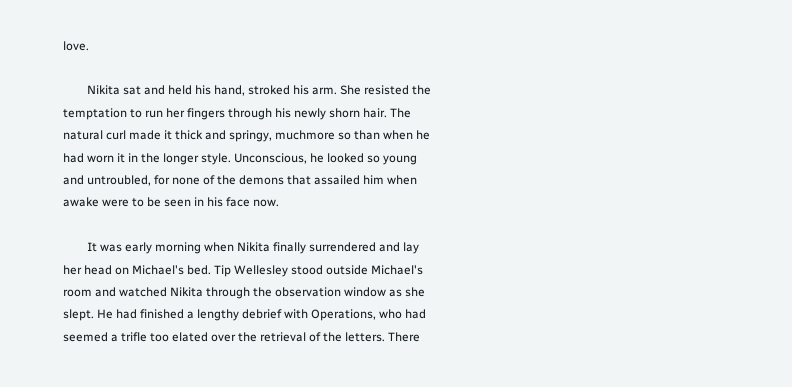love.

        Nikita sat and held his hand, stroked his arm. She resisted the temptation to run her fingers through his newly shorn hair. The natural curl made it thick and springy, muchmore so than when he had worn it in the longer style. Unconscious, he looked so young and untroubled, for none of the demons that assailed him when awake were to be seen in his face now.

        It was early morning when Nikita finally surrendered and lay her head on Michael's bed. Tip Wellesley stood outside Michael's room and watched Nikita through the observation window as she slept. He had finished a lengthy debrief with Operations, who had seemed a trifle too elated over the retrieval of the letters. There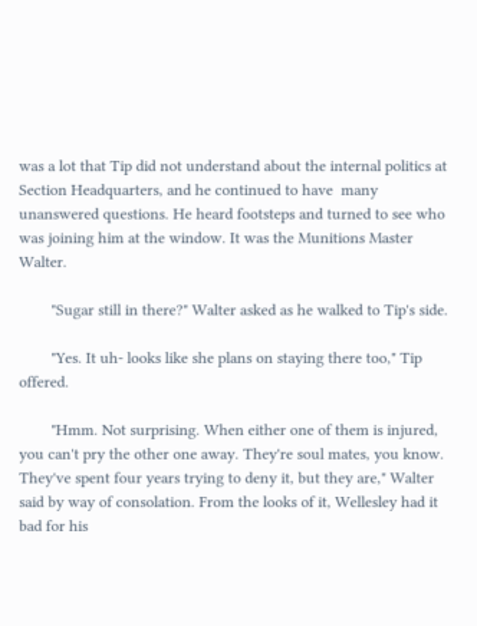was a lot that Tip did not understand about the internal politics at Section Headquarters, and he continued to have  many unanswered questions. He heard footsteps and turned to see who was joining him at the window. It was the Munitions Master Walter.

        "Sugar still in there?" Walter asked as he walked to Tip's side.

        "Yes. It uh- looks like she plans on staying there too," Tip offered.

        "Hmm. Not surprising. When either one of them is injured, you can't pry the other one away. They're soul mates, you know. They've spent four years trying to deny it, but they are," Walter said by way of consolation. From the looks of it, Wellesley had it bad for his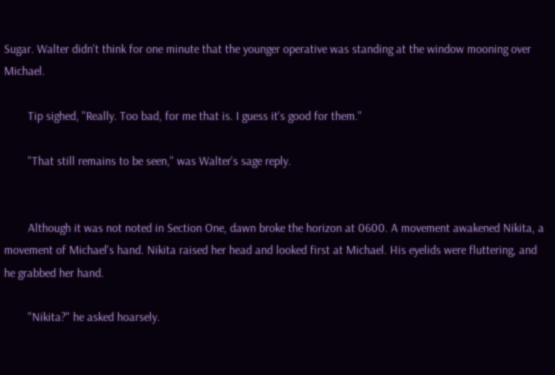Sugar. Walter didn't think for one minute that the younger operative was standing at the window mooning over Michael.

        Tip sighed, "Really. Too bad, for me that is. I guess it's good for them."

        "That still remains to be seen," was Walter's sage reply.


        Although it was not noted in Section One, dawn broke the horizon at 0600. A movement awakened Nikita, a movement of Michael's hand. Nikita raised her head and looked first at Michael. His eyelids were fluttering, and he grabbed her hand.

        "Nikita?" he asked hoarsely.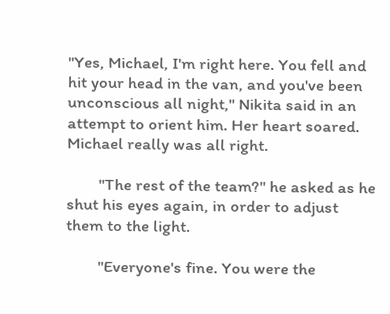"Yes, Michael, I'm right here. You fell and hit your head in the van, and you've been unconscious all night," Nikita said in an attempt to orient him. Her heart soared.  Michael really was all right.

        "The rest of the team?" he asked as he shut his eyes again, in order to adjust them to the light.

        "Everyone's fine. You were the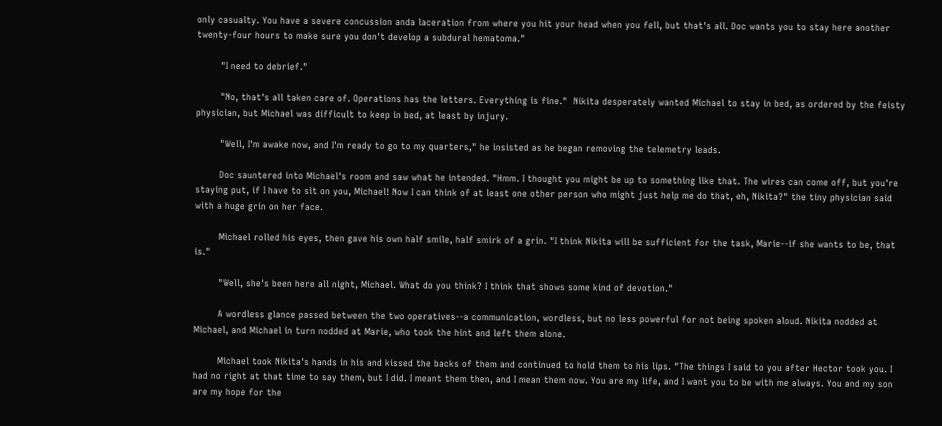only casualty. You have a severe concussion anda laceration from where you hit your head when you fell, but that's all. Doc wants you to stay here another twenty-four hours to make sure you don't develop a subdural hematoma."

        "I need to debrief."

        "No, that's all taken care of. Operations has the letters. Everything is fine."  Nikita desperately wanted Michael to stay in bed, as ordered by the feisty physician, but Michael was difficult to keep in bed, at least by injury.

        "Well, I'm awake now, and I'm ready to go to my quarters," he insisted as he began removing the telemetry leads.

        Doc sauntered into Michael's room and saw what he intended. "Hmm. I thought you might be up to something like that. The wires can come off, but you're staying put, if I have to sit on you, Michael! Now I can think of at least one other person who might just help me do that, eh, Nikita?" the tiny physician said with a huge grin on her face.

        Michael rolled his eyes, then gave his own half smile, half smirk of a grin. "I think Nikita will be sufficient for the task, Marie--if she wants to be, that is."

        "Well, she's been here all night, Michael. What do you think? I think that shows some kind of devotion."

        A wordless glance passed between the two operatives--a communication, wordless, but no less powerful for not being spoken aloud. Nikita nodded at Michael, and Michael in turn nodded at Marie, who took the hint and left them alone.

        Michael took Nikita's hands in his and kissed the backs of them and continued to hold them to his lips. "The things I said to you after Hector took you. I had no right at that time to say them, but I did. I meant them then, and I mean them now. You are my life, and I want you to be with me always. You and my son are my hope for the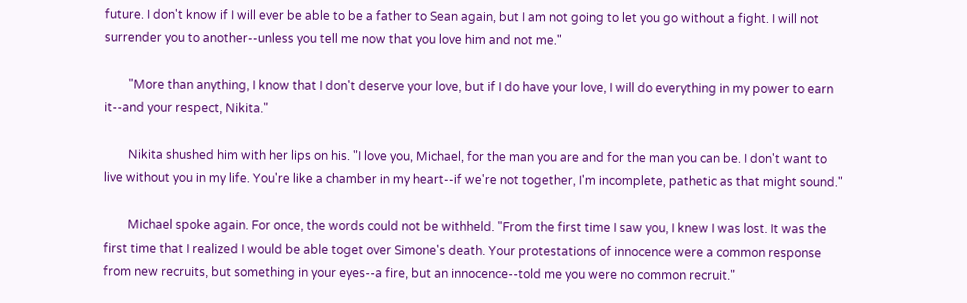future. I don't know if I will ever be able to be a father to Sean again, but I am not going to let you go without a fight. I will not surrender you to another--unless you tell me now that you love him and not me."

        "More than anything, I know that I don't deserve your love, but if I do have your love, I will do everything in my power to earn it--and your respect, Nikita."

        Nikita shushed him with her lips on his. "I love you, Michael, for the man you are and for the man you can be. I don't want to live without you in my life. You're like a chamber in my heart--if we're not together, I'm incomplete, pathetic as that might sound."

        Michael spoke again. For once, the words could not be withheld. "From the first time I saw you, I knew I was lost. It was the first time that I realized I would be able toget over Simone's death. Your protestations of innocence were a common response from new recruits, but something in your eyes--a fire, but an innocence--told me you were no common recruit."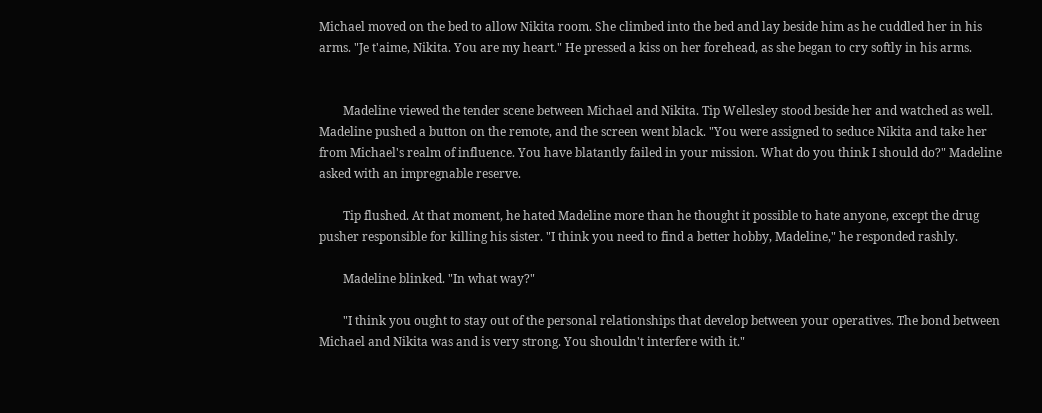Michael moved on the bed to allow Nikita room. She climbed into the bed and lay beside him as he cuddled her in his arms. "Je t'aime, Nikita. You are my heart." He pressed a kiss on her forehead, as she began to cry softly in his arms.


        Madeline viewed the tender scene between Michael and Nikita. Tip Wellesley stood beside her and watched as well. Madeline pushed a button on the remote, and the screen went black. "You were assigned to seduce Nikita and take her from Michael's realm of influence. You have blatantly failed in your mission. What do you think I should do?" Madeline asked with an impregnable reserve.

        Tip flushed. At that moment, he hated Madeline more than he thought it possible to hate anyone, except the drug pusher responsible for killing his sister. "I think you need to find a better hobby, Madeline," he responded rashly.

        Madeline blinked. "In what way?"

        "I think you ought to stay out of the personal relationships that develop between your operatives. The bond between Michael and Nikita was and is very strong. You shouldn't interfere with it."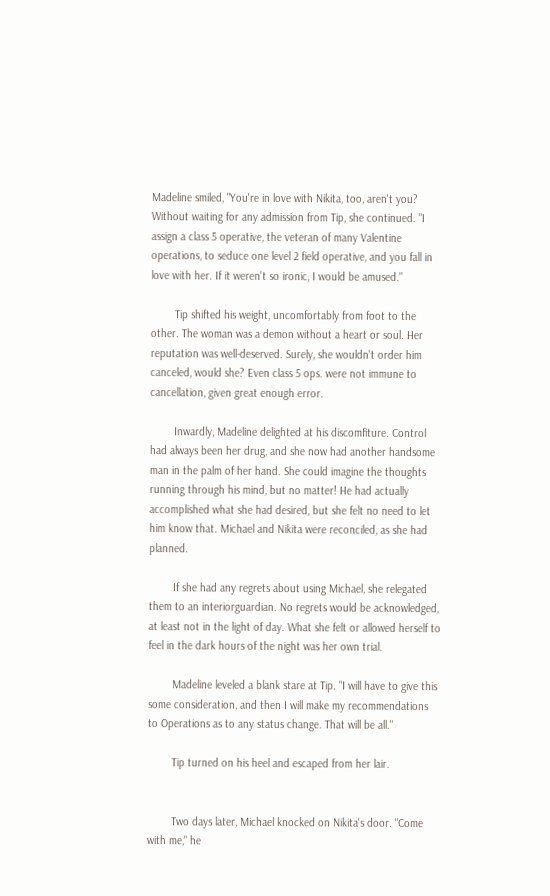Madeline smiled, "You're in love with Nikita, too, aren't you? Without waiting for any admission from Tip, she continued. "I assign a class 5 operative, the veteran of many Valentine operations, to seduce one level 2 field operative, and you fall in love with her. If it weren't so ironic, I would be amused."

        Tip shifted his weight, uncomfortably from foot to the other. The woman was a demon without a heart or soul. Her reputation was well-deserved. Surely, she wouldn't order him canceled, would she? Even class 5 ops. were not immune to cancellation, given great enough error.

        Inwardly, Madeline delighted at his discomfiture. Control had always been her drug, and she now had another handsome man in the palm of her hand. She could imagine the thoughts running through his mind, but no matter! He had actually accomplished what she had desired, but she felt no need to let him know that. Michael and Nikita were reconciled, as she had planned.

        If she had any regrets about using Michael, she relegated them to an interiorguardian. No regrets would be acknowledged, at least not in the light of day. What she felt or allowed herself to feel in the dark hours of the night was her own trial.

        Madeline leveled a blank stare at Tip. "I will have to give this some consideration, and then I will make my recommendations to Operations as to any status change. That will be all."

        Tip turned on his heel and escaped from her lair.


        Two days later, Michael knocked on Nikita's door. "Come with me," he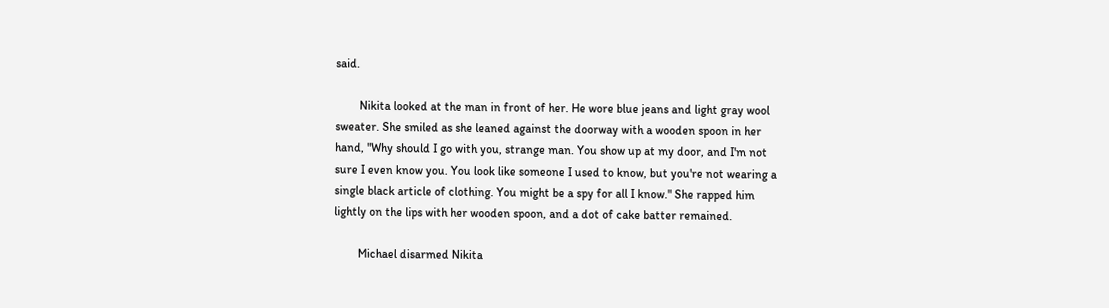said.

        Nikita looked at the man in front of her. He wore blue jeans and light gray wool sweater. She smiled as she leaned against the doorway with a wooden spoon in her hand, "Why should I go with you, strange man. You show up at my door, and I'm not sure I even know you. You look like someone I used to know, but you're not wearing a single black article of clothing. You might be a spy for all I know." She rapped him lightly on the lips with her wooden spoon, and a dot of cake batter remained.

        Michael disarmed Nikita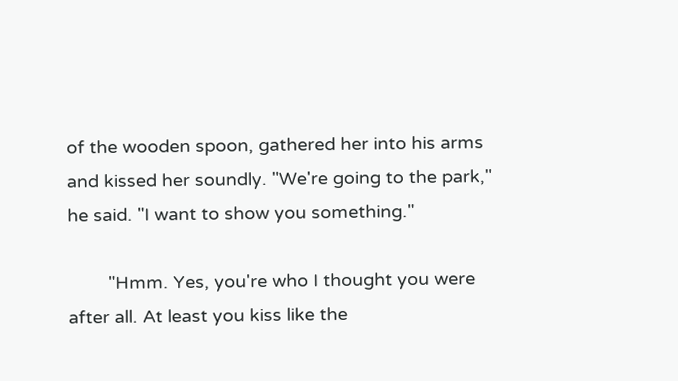of the wooden spoon, gathered her into his arms and kissed her soundly. "We're going to the park," he said. "I want to show you something."

        "Hmm. Yes, you're who I thought you were after all. At least you kiss like the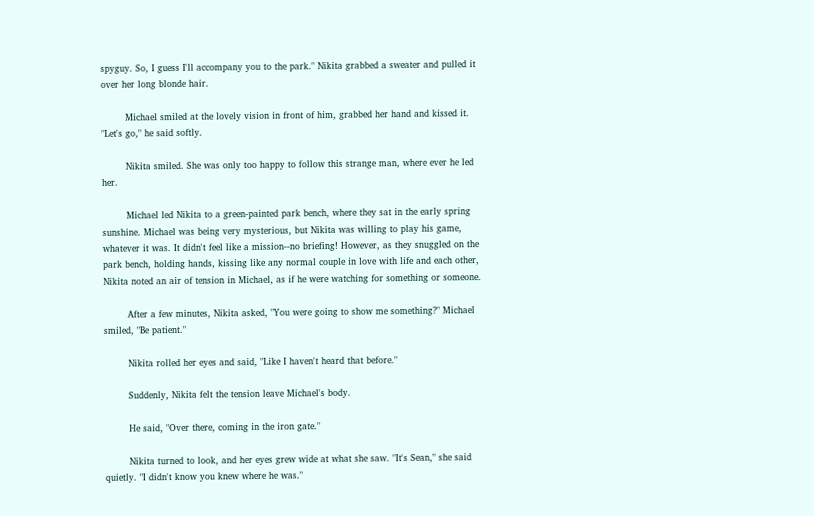spyguy. So, I guess I'll accompany you to the park." Nikita grabbed a sweater and pulled it over her long blonde hair.

        Michael smiled at the lovely vision in front of him, grabbed her hand and kissed it.  "Let's go," he said softly.

        Nikita smiled. She was only too happy to follow this strange man, where ever he led her.

        Michael led Nikita to a green-painted park bench, where they sat in the early spring sunshine. Michael was being very mysterious, but Nikita was willing to play his game, whatever it was. It didn't feel like a mission--no briefing! However, as they snuggled on the park bench, holding hands, kissing like any normal couple in love with life and each other, Nikita noted an air of tension in Michael, as if he were watching for something or someone.

        After a few minutes, Nikita asked, "You were going to show me something?" Michael smiled, "Be patient."

        Nikita rolled her eyes and said, "Like I haven't heard that before."

        Suddenly, Nikita felt the tension leave Michael's body.

        He said, "Over there, coming in the iron gate."

        Nikita turned to look, and her eyes grew wide at what she saw. "It's Sean," she said quietly. "I didn't know you knew where he was."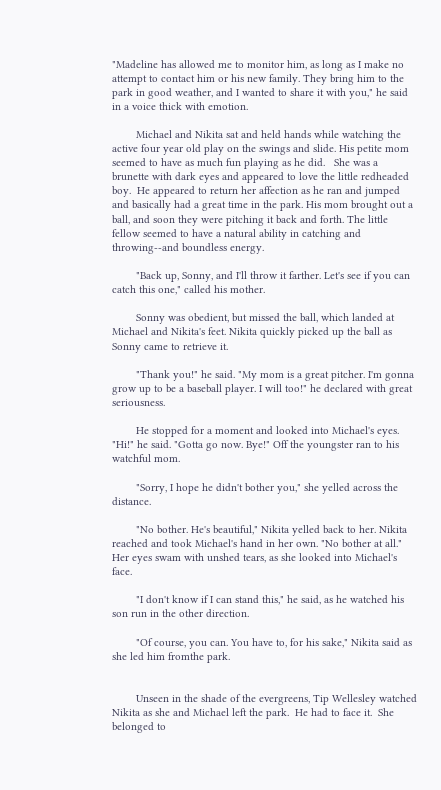"Madeline has allowed me to monitor him, as long as I make no attempt to contact him or his new family. They bring him to the park in good weather, and I wanted to share it with you," he said in a voice thick with emotion.

        Michael and Nikita sat and held hands while watching the active four year old play on the swings and slide. His petite mom seemed to have as much fun playing as he did.   She was a brunette with dark eyes and appeared to love the little redheaded boy.  He appeared to return her affection as he ran and jumped and basically had a great time in the park. His mom brought out a ball, and soon they were pitching it back and forth. The little fellow seemed to have a natural ability in catching and throwing--and boundless energy.

        "Back up, Sonny, and I'll throw it farther. Let's see if you can catch this one," called his mother.

        Sonny was obedient, but missed the ball, which landed at Michael and Nikita's feet. Nikita quickly picked up the ball as Sonny came to retrieve it.

        "Thank you!" he said. "My mom is a great pitcher. I'm gonna grow up to be a baseball player. I will too!" he declared with great seriousness.

        He stopped for a moment and looked into Michael's eyes. "Hi!" he said. "Gotta go now. Bye!" Off the youngster ran to his watchful mom.

        "Sorry, I hope he didn't bother you," she yelled across the distance.

        "No bother. He's beautiful," Nikita yelled back to her. Nikita reached and took Michael's hand in her own. "No bother at all." Her eyes swam with unshed tears, as she looked into Michael's face.

        "I don't know if I can stand this," he said, as he watched his son run in the other direction.

        "Of course, you can. You have to, for his sake," Nikita said as she led him fromthe park.


        Unseen in the shade of the evergreens, Tip Wellesley watched Nikita as she and Michael left the park.  He had to face it.  She belonged to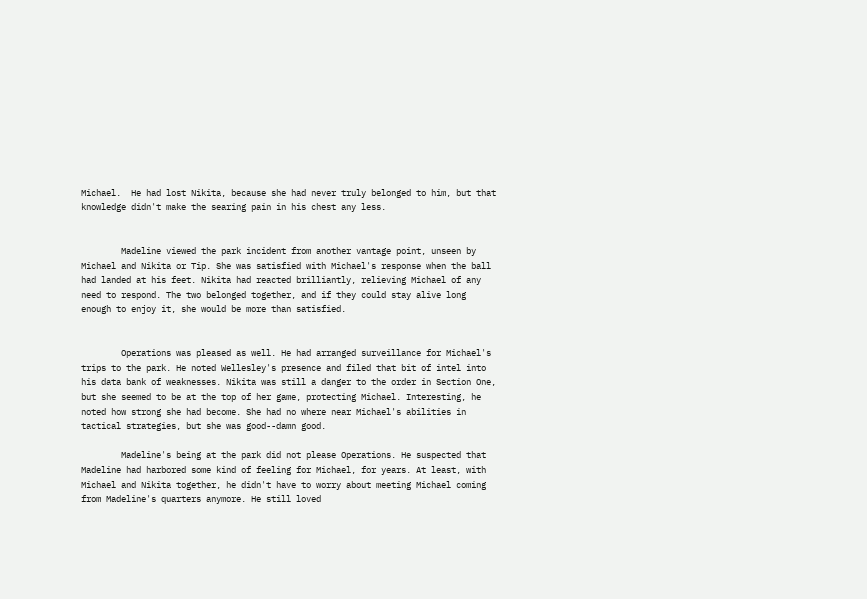Michael.  He had lost Nikita, because she had never truly belonged to him, but that knowledge didn't make the searing pain in his chest any less.


        Madeline viewed the park incident from another vantage point, unseen by Michael and Nikita or Tip. She was satisfied with Michael's response when the ball had landed at his feet. Nikita had reacted brilliantly, relieving Michael of any need to respond. The two belonged together, and if they could stay alive long enough to enjoy it, she would be more than satisfied.


        Operations was pleased as well. He had arranged surveillance for Michael's trips to the park. He noted Wellesley's presence and filed that bit of intel into his data bank of weaknesses. Nikita was still a danger to the order in Section One, but she seemed to be at the top of her game, protecting Michael. Interesting, he noted how strong she had become. She had no where near Michael's abilities in tactical strategies, but she was good--damn good.

        Madeline's being at the park did not please Operations. He suspected that Madeline had harbored some kind of feeling for Michael, for years. At least, with Michael and Nikita together, he didn't have to worry about meeting Michael coming from Madeline's quarters anymore. He still loved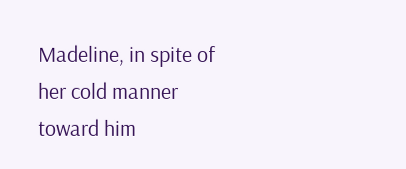Madeline, in spite of her cold manner toward him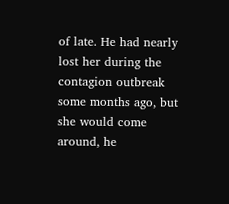of late. He had nearly lost her during the contagion outbreak some months ago, but she would come around, he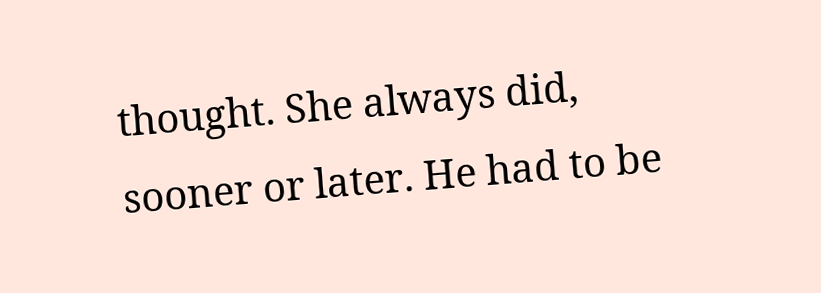thought. She always did, sooner or later. He had to be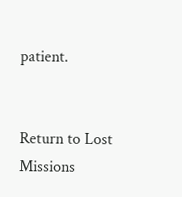patient.


Return to Lost Missions